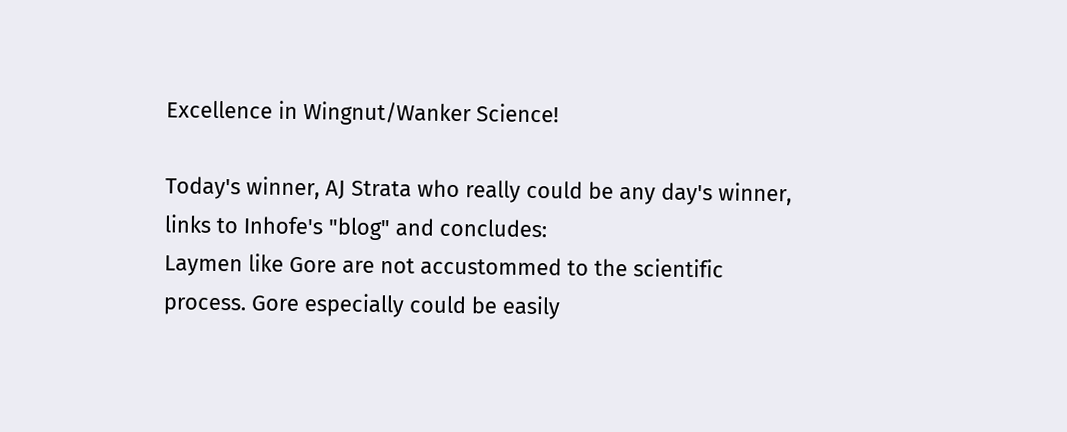Excellence in Wingnut/Wanker Science!

Today's winner, AJ Strata who really could be any day's winner, links to Inhofe's "blog" and concludes:
Laymen like Gore are not accustommed to the scientific process. Gore especially could be easily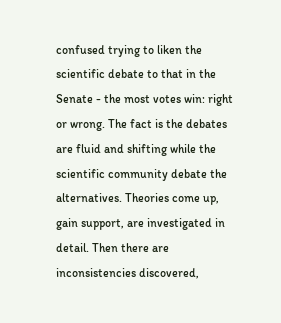confused trying to liken the scientific debate to that in the Senate - the most votes win: right or wrong. The fact is the debates are fluid and shifting while the scientific community debate the alternatives. Theories come up, gain support, are investigated in detail. Then there are inconsistencies discovered,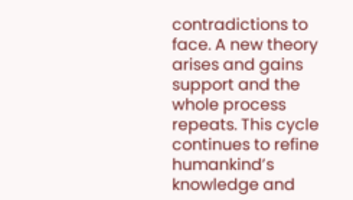contradictions to face. A new theory arises and gains support and the whole process repeats. This cycle continues to refine humankind’s knowledge and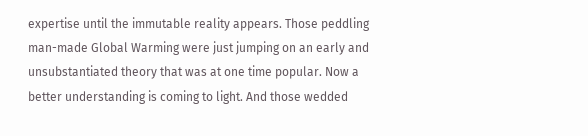expertise until the immutable reality appears. Those peddling man-made Global Warming were just jumping on an early and unsubstantiated theory that was at one time popular. Now a better understanding is coming to light. And those wedded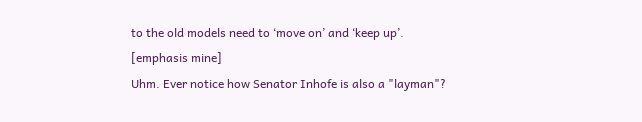to the old models need to ‘move on’ and ‘keep up’.
[emphasis mine]
Uhm. Ever notice how Senator Inhofe is also a "layman"?